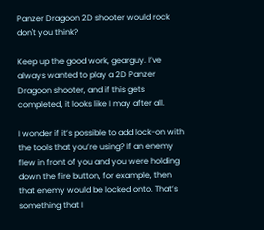Panzer Dragoon 2D shooter would rock don't you think?

Keep up the good work, gearguy. I’ve always wanted to play a 2D Panzer Dragoon shooter, and if this gets completed, it looks like I may after all.

I wonder if it’s possible to add lock-on with the tools that you’re using? If an enemy flew in front of you and you were holding down the fire button, for example, then that enemy would be locked onto. That’s something that I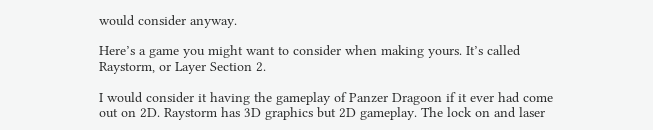would consider anyway.

Here’s a game you might want to consider when making yours. It’s called Raystorm, or Layer Section 2.

I would consider it having the gameplay of Panzer Dragoon if it ever had come out on 2D. Raystorm has 3D graphics but 2D gameplay. The lock on and laser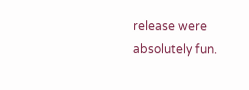release were absolutely fun.